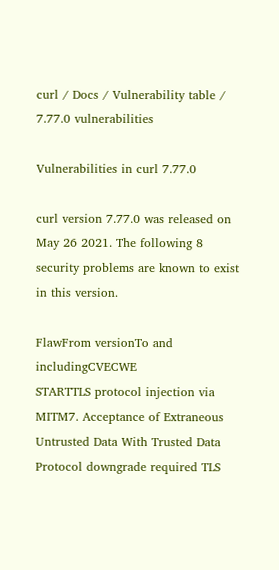curl / Docs / Vulnerability table / 7.77.0 vulnerabilities

Vulnerabilities in curl 7.77.0

curl version 7.77.0 was released on May 26 2021. The following 8 security problems are known to exist in this version.

FlawFrom versionTo and includingCVECWE
STARTTLS protocol injection via MITM7. Acceptance of Extraneous Untrusted Data With Trusted Data
Protocol downgrade required TLS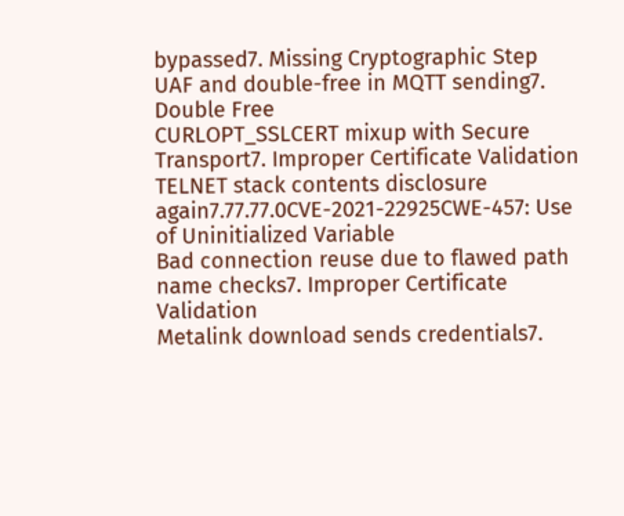bypassed7. Missing Cryptographic Step
UAF and double-free in MQTT sending7. Double Free
CURLOPT_SSLCERT mixup with Secure Transport7. Improper Certificate Validation
TELNET stack contents disclosure again7.77.77.0CVE-2021-22925CWE-457: Use of Uninitialized Variable
Bad connection reuse due to flawed path name checks7. Improper Certificate Validation
Metalink download sends credentials7.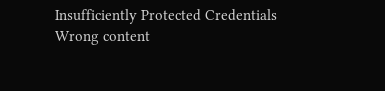Insufficiently Protected Credentials
Wrong content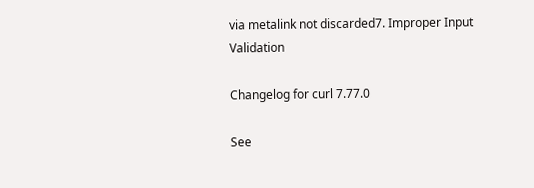via metalink not discarded7. Improper Input Validation

Changelog for curl 7.77.0

See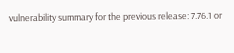vulnerability summary for the previous release: 7.76.1 or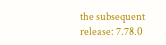the subsequent release: 7.78.0